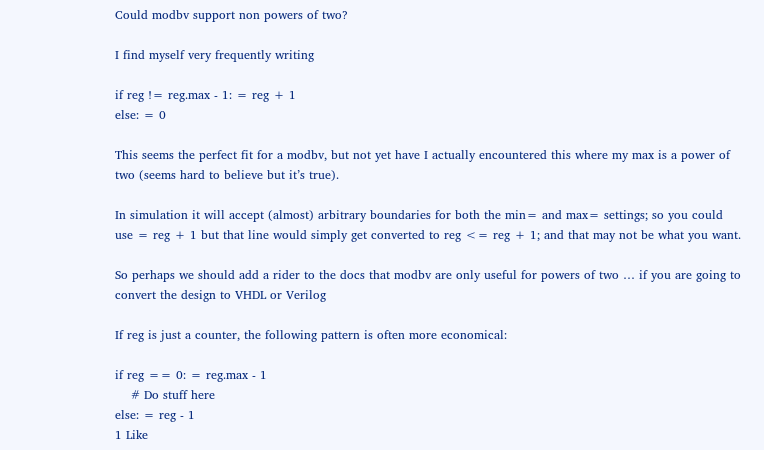Could modbv support non powers of two?

I find myself very frequently writing

if reg != reg.max - 1: = reg + 1
else: = 0

This seems the perfect fit for a modbv, but not yet have I actually encountered this where my max is a power of two (seems hard to believe but it’s true).

In simulation it will accept (almost) arbitrary boundaries for both the min= and max= settings; so you could use = reg + 1 but that line would simply get converted to reg <= reg + 1; and that may not be what you want.

So perhaps we should add a rider to the docs that modbv are only useful for powers of two … if you are going to convert the design to VHDL or Verilog

If reg is just a counter, the following pattern is often more economical:

if reg == 0: = reg.max - 1
    # Do stuff here
else: = reg - 1
1 Like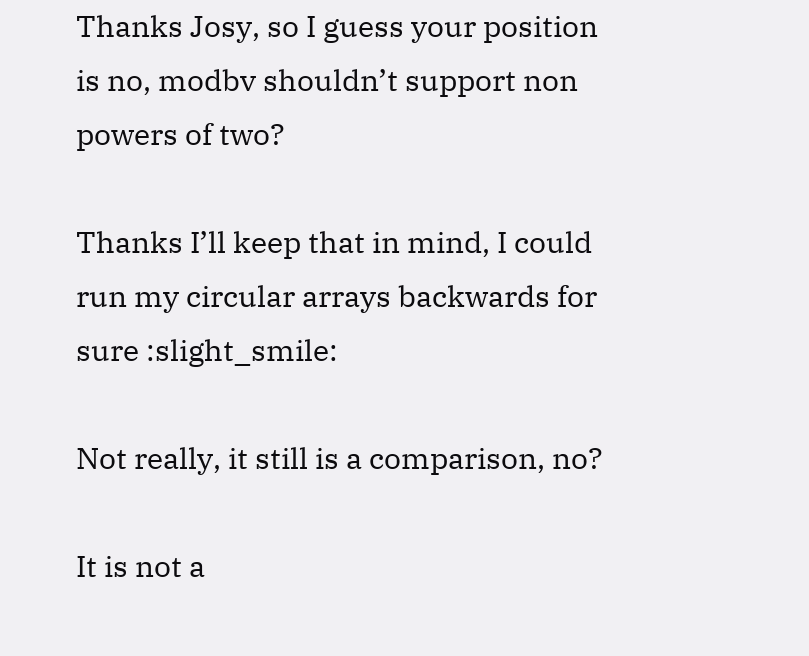Thanks Josy, so I guess your position is no, modbv shouldn’t support non powers of two?

Thanks I’ll keep that in mind, I could run my circular arrays backwards for sure :slight_smile:

Not really, it still is a comparison, no?

It is not a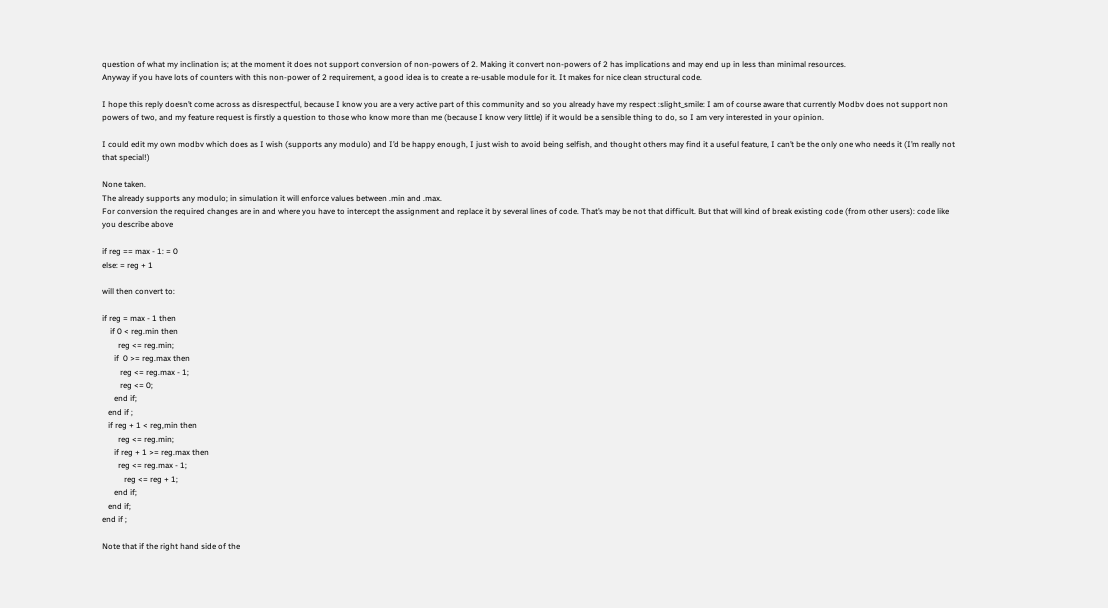question of what my inclination is; at the moment it does not support conversion of non-powers of 2. Making it convert non-powers of 2 has implications and may end up in less than minimal resources.
Anyway if you have lots of counters with this non-power of 2 requirement, a good idea is to create a re-usable module for it. It makes for nice clean structural code.

I hope this reply doesn’t come across as disrespectful, because I know you are a very active part of this community and so you already have my respect :slight_smile: I am of course aware that currently Modbv does not support non powers of two, and my feature request is firstly a question to those who know more than me (because I know very little) if it would be a sensible thing to do, so I am very interested in your opinion.

I could edit my own modbv which does as I wish (supports any modulo) and I’d be happy enough, I just wish to avoid being selfish, and thought others may find it a useful feature, I can’t be the only one who needs it (I’m really not that special!)

None taken.
The already supports any modulo; in simulation it will enforce values between .min and .max.
For conversion the required changes are in and where you have to intercept the assignment and replace it by several lines of code. That’s may be not that difficult. But that will kind of break existing code (from other users): code like you describe above

if reg == max - 1: = 0
else: = reg + 1

will then convert to:

if reg = max - 1 then
    if 0 < reg.min then
        reg <= reg.min;
      if  0 >= reg.max then
         reg <= reg.max - 1;
         reg <= 0;
      end if;
   end if ;
   if reg + 1 < reg,min then
        reg <= reg.min;
      if reg + 1 >= reg.max then
        reg <= reg.max - 1;
           reg <= reg + 1;
      end if;
   end if;
end if ;

Note that if the right hand side of the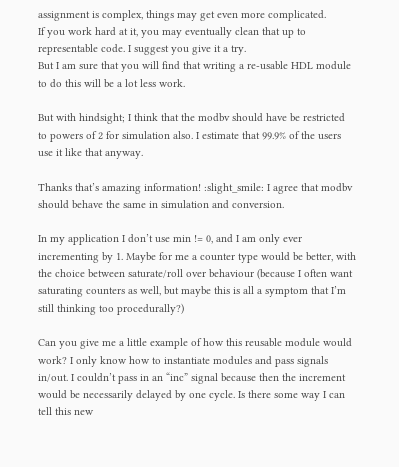assignment is complex, things may get even more complicated.
If you work hard at it, you may eventually clean that up to representable code. I suggest you give it a try.
But I am sure that you will find that writing a re-usable HDL module to do this will be a lot less work.

But with hindsight; I think that the modbv should have be restricted to powers of 2 for simulation also. I estimate that 99.9% of the users use it like that anyway.

Thanks that’s amazing information! :slight_smile: I agree that modbv should behave the same in simulation and conversion.

In my application I don’t use min != 0, and I am only ever incrementing by 1. Maybe for me a counter type would be better, with the choice between saturate/roll over behaviour (because I often want saturating counters as well, but maybe this is all a symptom that I’m still thinking too procedurally?)

Can you give me a little example of how this reusable module would work? I only know how to instantiate modules and pass signals in/out. I couldn’t pass in an “inc” signal because then the increment would be necessarily delayed by one cycle. Is there some way I can tell this new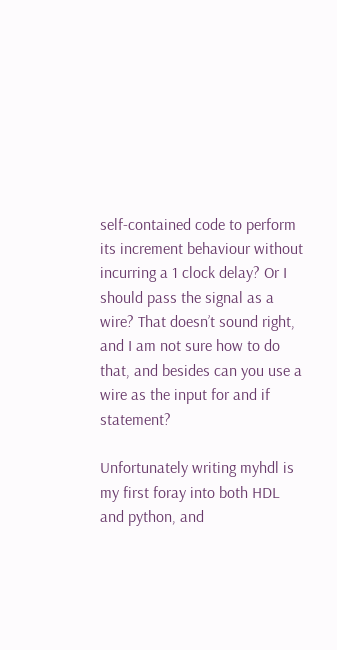self-contained code to perform its increment behaviour without incurring a 1 clock delay? Or I should pass the signal as a wire? That doesn’t sound right, and I am not sure how to do that, and besides can you use a wire as the input for and if statement?

Unfortunately writing myhdl is my first foray into both HDL and python, and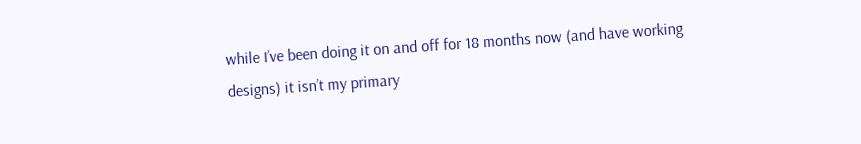while I’ve been doing it on and off for 18 months now (and have working designs) it isn’t my primary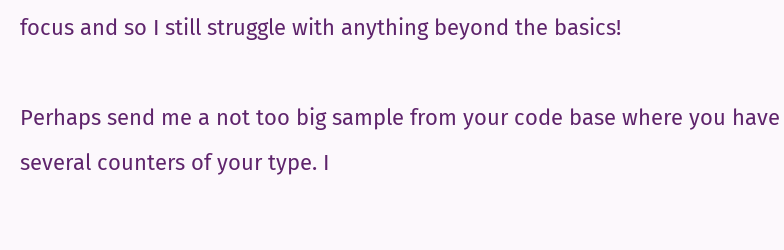focus and so I still struggle with anything beyond the basics!

Perhaps send me a not too big sample from your code base where you have several counters of your type. I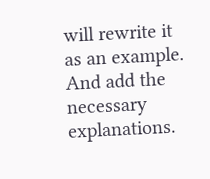will rewrite it as an example. And add the necessary explanations.